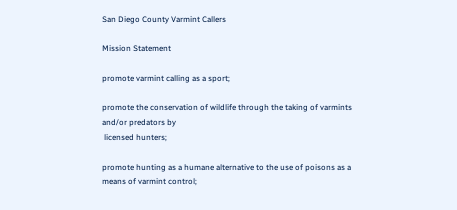San Diego County Varmint Callers

Mission Statement

promote varmint calling as a sport;

promote the conservation of wildlife through the taking of varmints and/or predators by
 licensed hunters;

promote hunting as a humane alternative to the use of poisons as a means of varmint control;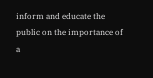inform and educate the public on the importance of a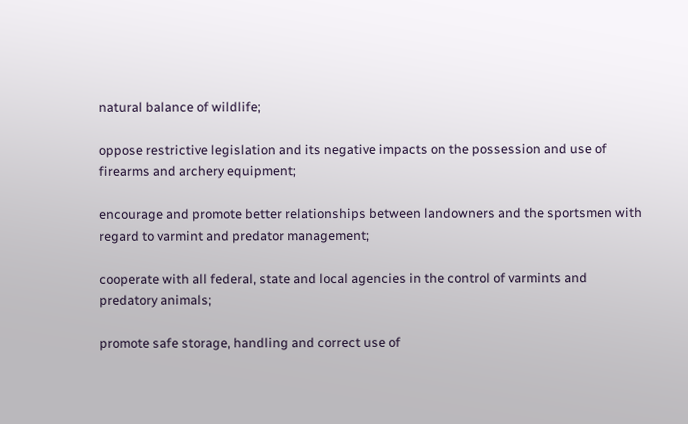natural balance of wildlife;

oppose restrictive legislation and its negative impacts on the possession and use of firearms and archery equipment;

encourage and promote better relationships between landowners and the sportsmen with regard to varmint and predator management;

cooperate with all federal, state and local agencies in the control of varmints and predatory animals;

promote safe storage, handling and correct use of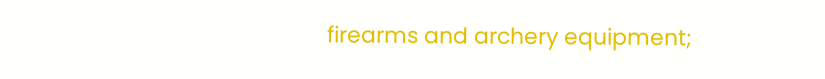firearms and archery equipment;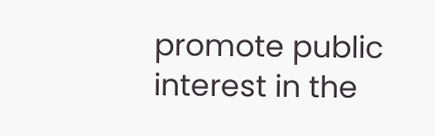promote public interest in the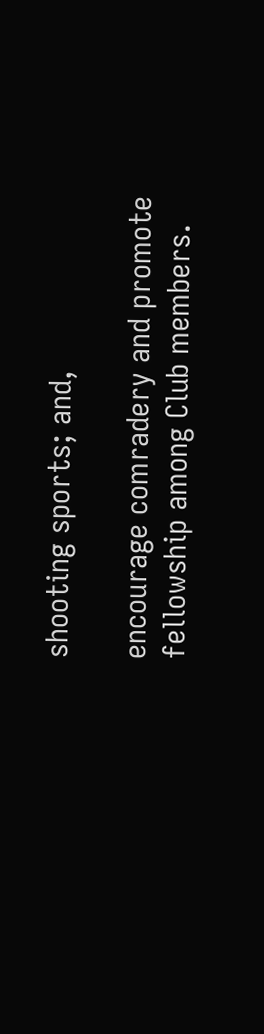shooting sports; and,

encourage comradery and promote fellowship among Club members.